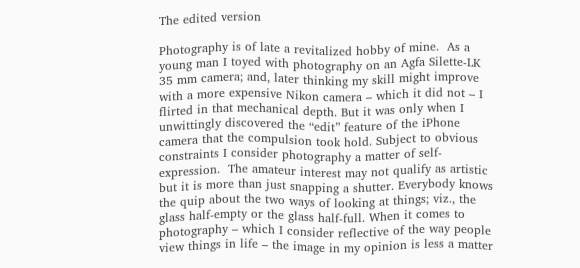The edited version

Photography is of late a revitalized hobby of mine.  As a young man I toyed with photography on an Agfa Silette-LK 35 mm camera; and, later thinking my skill might improve with a more expensive Nikon camera – which it did not – I flirted in that mechanical depth. But it was only when I unwittingly discovered the “edit” feature of the iPhone camera that the compulsion took hold. Subject to obvious constraints I consider photography a matter of self-expression.  The amateur interest may not qualify as artistic but it is more than just snapping a shutter. Everybody knows the quip about the two ways of looking at things; viz., the glass half-empty or the glass half-full. When it comes to photography – which I consider reflective of the way people view things in life – the image in my opinion is less a matter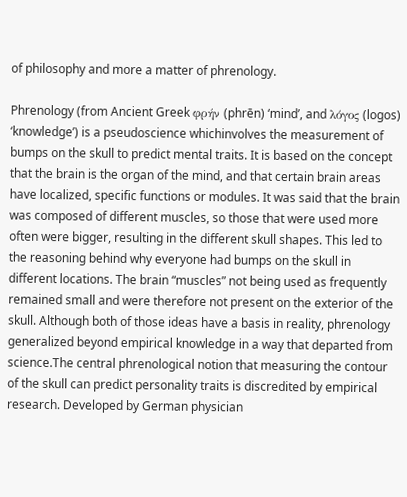of philosophy and more a matter of phrenology.

Phrenology (from Ancient Greek φρήν (phrēn) ‘mind’, and λόγος (logos) ‘knowledge’) is a pseudoscience whichinvolves the measurement of bumps on the skull to predict mental traits. It is based on the concept that the brain is the organ of the mind, and that certain brain areas have localized, specific functions or modules. It was said that the brain was composed of different muscles, so those that were used more often were bigger, resulting in the different skull shapes. This led to the reasoning behind why everyone had bumps on the skull in different locations. The brain “muscles” not being used as frequently remained small and were therefore not present on the exterior of the skull. Although both of those ideas have a basis in reality, phrenology generalized beyond empirical knowledge in a way that departed from science.The central phrenological notion that measuring the contour of the skull can predict personality traits is discredited by empirical research. Developed by German physician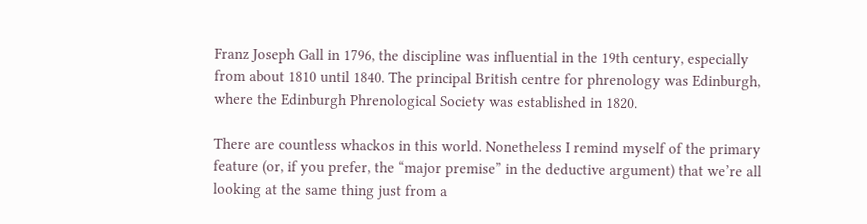Franz Joseph Gall in 1796, the discipline was influential in the 19th century, especially from about 1810 until 1840. The principal British centre for phrenology was Edinburgh, where the Edinburgh Phrenological Society was established in 1820.

There are countless whackos in this world. Nonetheless I remind myself of the primary feature (or, if you prefer, the “major premise” in the deductive argument) that we’re all looking at the same thing just from a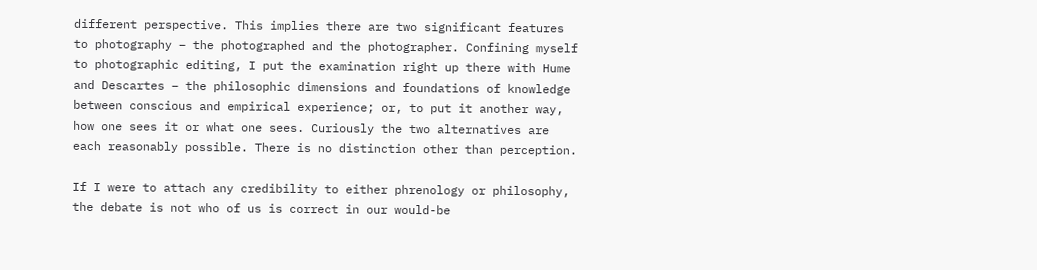different perspective. This implies there are two significant features to photography – the photographed and the photographer. Confining myself to photographic editing, I put the examination right up there with Hume and Descartes – the philosophic dimensions and foundations of knowledge between conscious and empirical experience; or, to put it another way, how one sees it or what one sees. Curiously the two alternatives are each reasonably possible. There is no distinction other than perception.

If I were to attach any credibility to either phrenology or philosophy, the debate is not who of us is correct in our would-be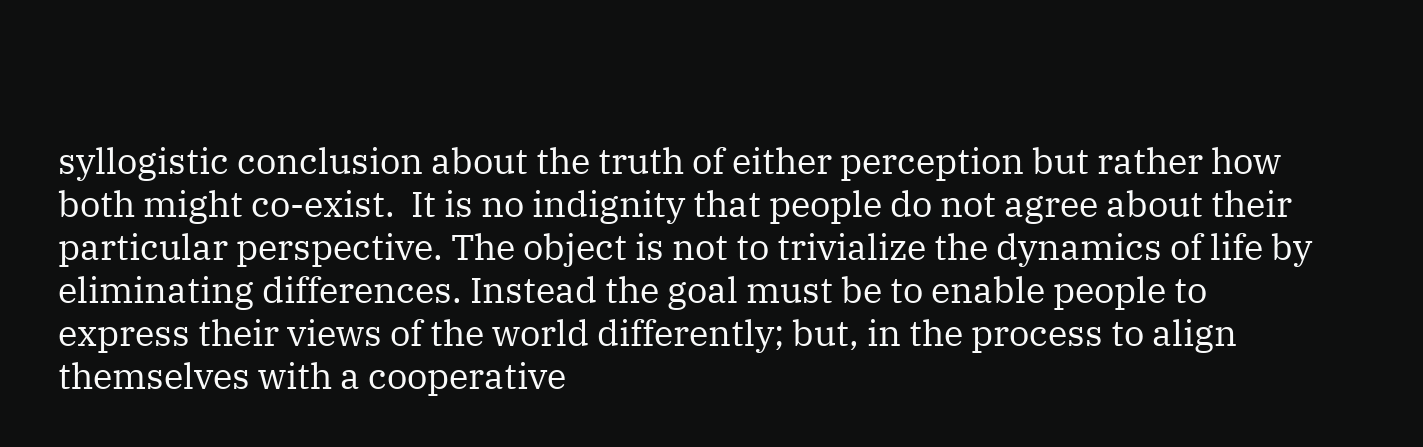syllogistic conclusion about the truth of either perception but rather how both might co-exist.  It is no indignity that people do not agree about their particular perspective. The object is not to trivialize the dynamics of life by eliminating differences. Instead the goal must be to enable people to express their views of the world differently; but, in the process to align themselves with a cooperative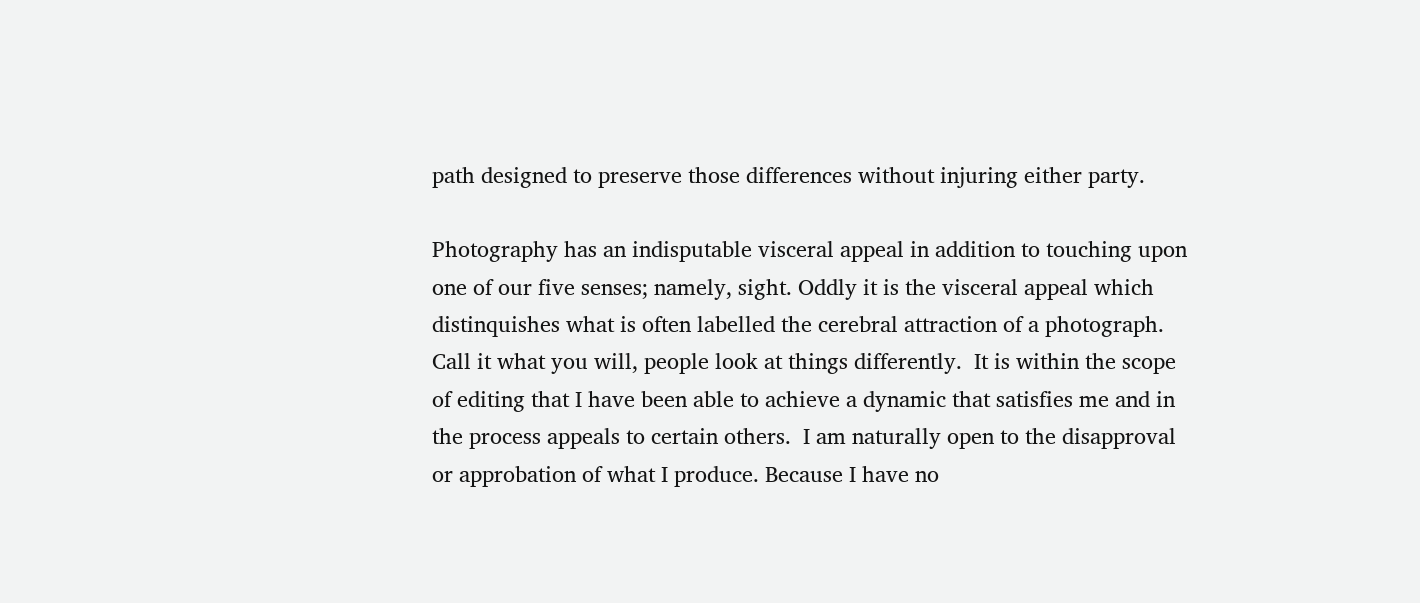path designed to preserve those differences without injuring either party.

Photography has an indisputable visceral appeal in addition to touching upon one of our five senses; namely, sight. Oddly it is the visceral appeal which distinquishes what is often labelled the cerebral attraction of a photograph. Call it what you will, people look at things differently.  It is within the scope of editing that I have been able to achieve a dynamic that satisfies me and in the process appeals to certain others.  I am naturally open to the disapproval or approbation of what I produce. Because I have no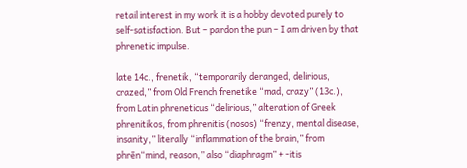retail interest in my work it is a hobby devoted purely to self-satisfaction. But – pardon the pun – I am driven by that phrenetic impulse.

late 14c., frenetik, “temporarily deranged, delirious, crazed,” from Old French frenetike “mad, crazy” (13c.), from Latin phreneticus “delirious,” alteration of Greek phrenitikos, from phrenitis (nosos) “frenzy, mental disease, insanity,” literally “inflammation of the brain,” from phrēn“mind, reason,” also “diaphragm” + -itis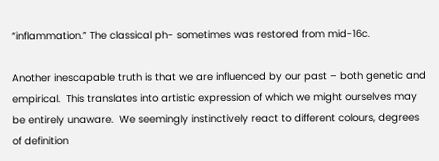“inflammation.” The classical ph- sometimes was restored from mid-16c.

Another inescapable truth is that we are influenced by our past – both genetic and empirical.  This translates into artistic expression of which we might ourselves may be entirely unaware.  We seemingly instinctively react to different colours, degrees of definition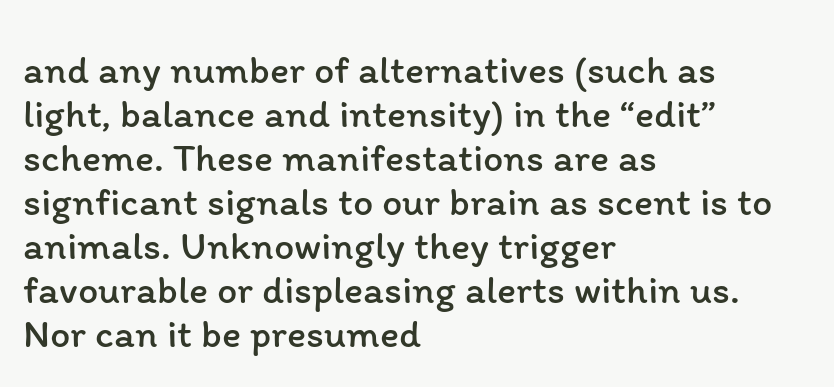and any number of alternatives (such as light, balance and intensity) in the “edit” scheme. These manifestations are as signficant signals to our brain as scent is to animals. Unknowingly they trigger favourable or displeasing alerts within us. Nor can it be presumed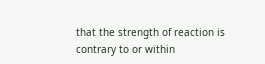that the strength of reaction is contrary to or within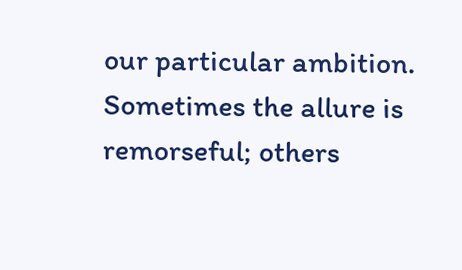our particular ambition.  Sometimes the allure is remorseful; others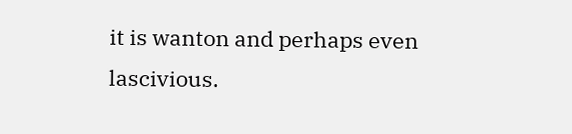it is wanton and perhaps even lascivious.